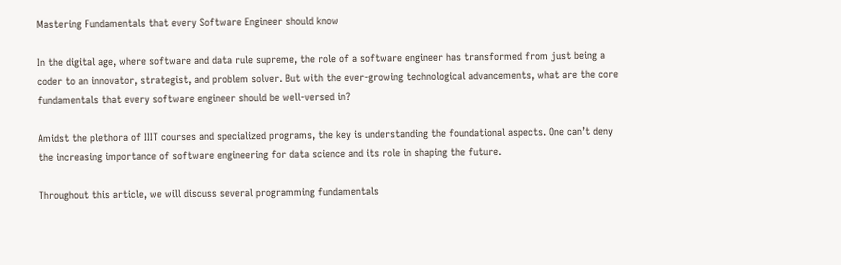Mastering Fundamentals that every Software Engineer should know

In the digital age, where software and data rule supreme, the role of a software engineer has transformed from just being a coder to an innovator, strategist, and problem solver. But with the ever-growing technological advancements, what are the core fundamentals that every software engineer should be well-versed in?

Amidst the plethora of IIIT courses and specialized programs, the key is understanding the foundational aspects. One can’t deny the increasing importance of software engineering for data science and its role in shaping the future.

Throughout this article, we will discuss several programming fundamentals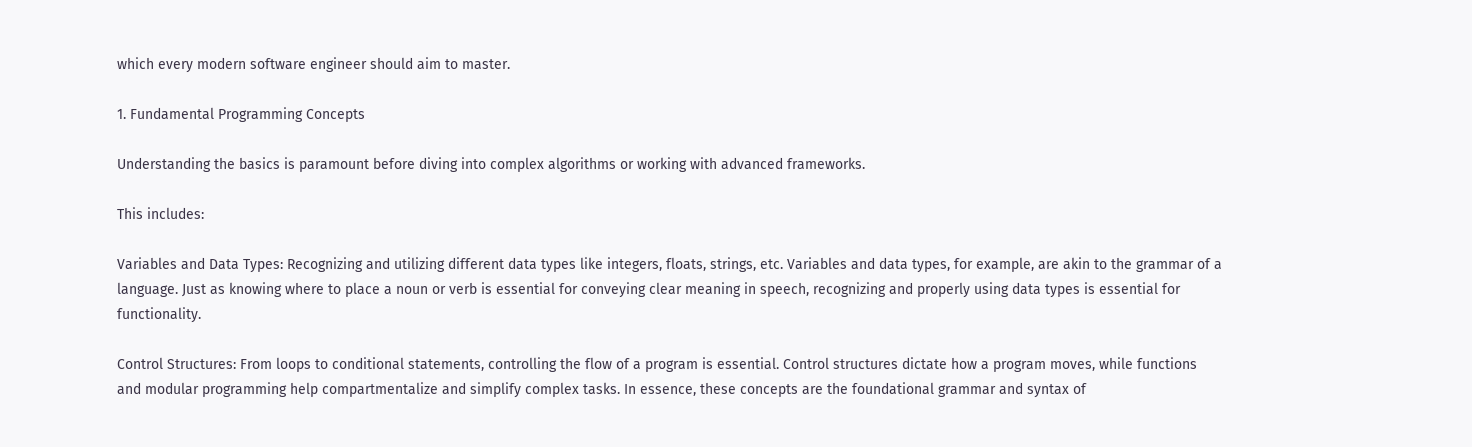which every modern software engineer should aim to master.

1. Fundamental Programming Concepts

Understanding the basics is paramount before diving into complex algorithms or working with advanced frameworks.

This includes:

Variables and Data Types: Recognizing and utilizing different data types like integers, floats, strings, etc. Variables and data types, for example, are akin to the grammar of a language. Just as knowing where to place a noun or verb is essential for conveying clear meaning in speech, recognizing and properly using data types is essential for functionality.

Control Structures: From loops to conditional statements, controlling the flow of a program is essential. Control structures dictate how a program moves, while functions and modular programming help compartmentalize and simplify complex tasks. In essence, these concepts are the foundational grammar and syntax of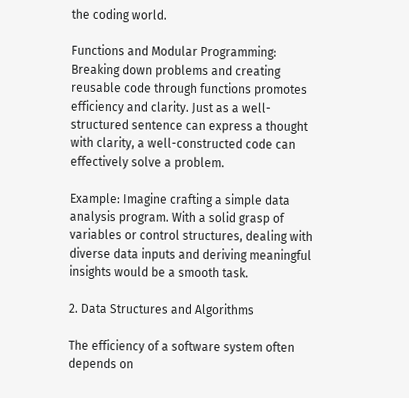the coding world.

Functions and Modular Programming: Breaking down problems and creating reusable code through functions promotes efficiency and clarity. Just as a well-structured sentence can express a thought with clarity, a well-constructed code can effectively solve a problem.

Example: Imagine crafting a simple data analysis program. With a solid grasp of variables or control structures, dealing with diverse data inputs and deriving meaningful insights would be a smooth task.

2. Data Structures and Algorithms

The efficiency of a software system often depends on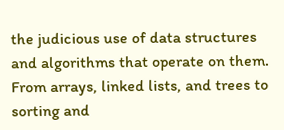the judicious use of data structures and algorithms that operate on them. From arrays, linked lists, and trees to sorting and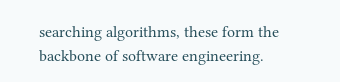searching algorithms, these form the backbone of software engineering.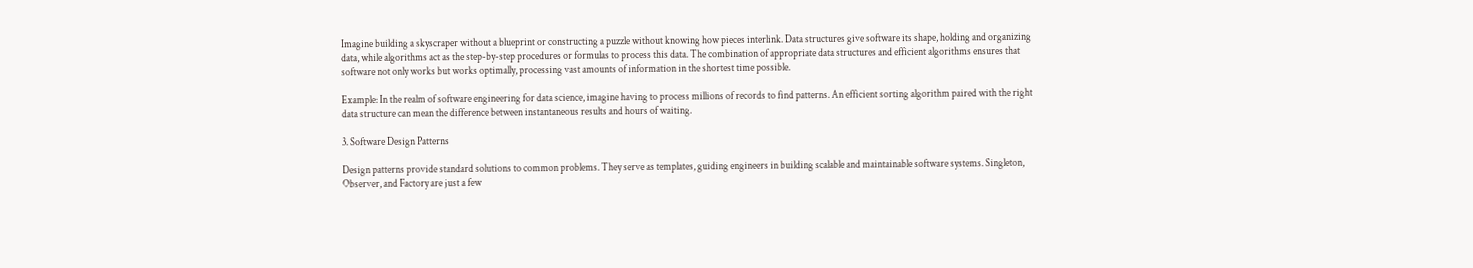Imagine building a skyscraper without a blueprint or constructing a puzzle without knowing how pieces interlink. Data structures give software its shape, holding and organizing data, while algorithms act as the step-by-step procedures or formulas to process this data. The combination of appropriate data structures and efficient algorithms ensures that software not only works but works optimally, processing vast amounts of information in the shortest time possible.

Example: In the realm of software engineering for data science, imagine having to process millions of records to find patterns. An efficient sorting algorithm paired with the right data structure can mean the difference between instantaneous results and hours of waiting.

3. Software Design Patterns

Design patterns provide standard solutions to common problems. They serve as templates, guiding engineers in building scalable and maintainable software systems. Singleton, Observer, and Factory are just a few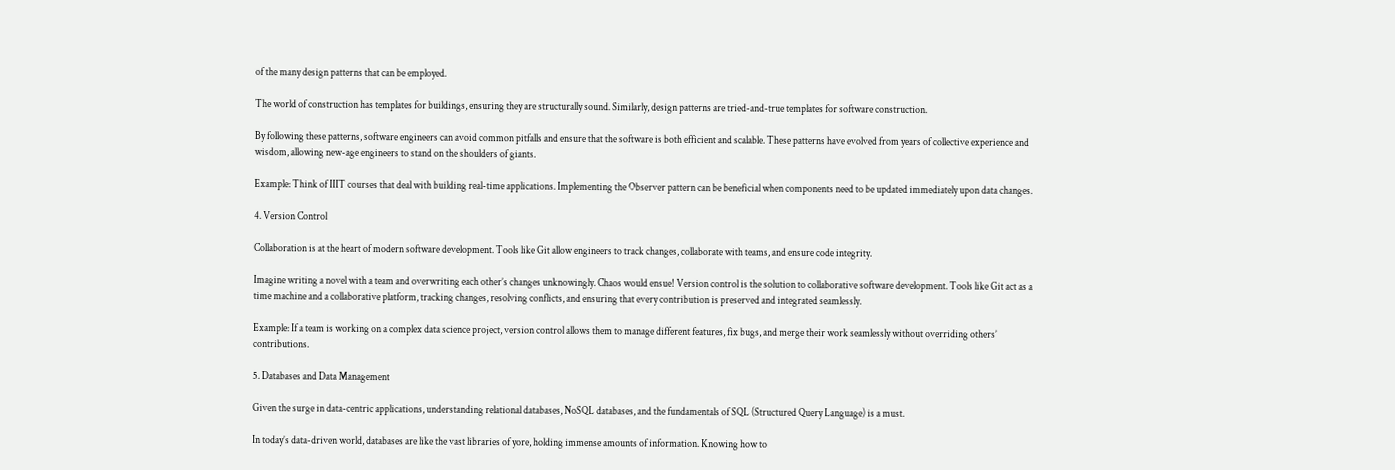of the many design patterns that can be employed.

The world of construction has templates for buildings, ensuring they are structurally sound. Similarly, design patterns are tried-and-true templates for software construction.

By following these patterns, software engineers can avoid common pitfalls and ensure that the software is both efficient and scalable. These patterns have evolved from years of collective experience and wisdom, allowing new-age engineers to stand on the shoulders of giants.

Example: Think of IIIT courses that deal with building real-time applications. Implementing the Observer pattern can be beneficial when components need to be updated immediately upon data changes.

4. Version Control

Collaboration is at the heart of modern software development. Tools like Git allow engineers to track changes, collaborate with teams, and ensure code integrity.

Imagine writing a novel with a team and overwriting each other’s changes unknowingly. Chaos would ensue! Version control is the solution to collaborative software development. Tools like Git act as a time machine and a collaborative platform, tracking changes, resolving conflicts, and ensuring that every contribution is preserved and integrated seamlessly.

Example: If a team is working on a complex data science project, version control allows them to manage different features, fix bugs, and merge their work seamlessly without overriding others’ contributions.

5. Databases and Data Management

Given the surge in data-centric applications, understanding relational databases, NoSQL databases, and the fundamentals of SQL (Structured Query Language) is a must.

In today’s data-driven world, databases are like the vast libraries of yore, holding immense amounts of information. Knowing how to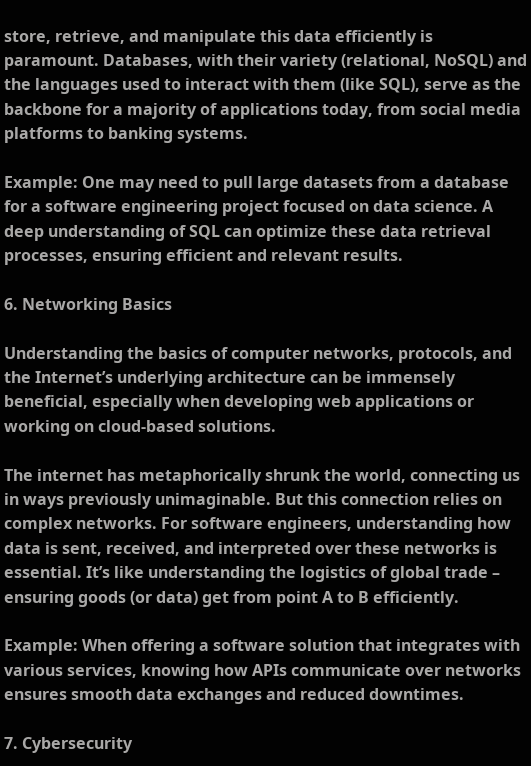store, retrieve, and manipulate this data efficiently is paramount. Databases, with their variety (relational, NoSQL) and the languages used to interact with them (like SQL), serve as the backbone for a majority of applications today, from social media platforms to banking systems.

Example: One may need to pull large datasets from a database for a software engineering project focused on data science. A deep understanding of SQL can optimize these data retrieval processes, ensuring efficient and relevant results.

6. Networking Basics

Understanding the basics of computer networks, protocols, and the Internet’s underlying architecture can be immensely beneficial, especially when developing web applications or working on cloud-based solutions.

The internet has metaphorically shrunk the world, connecting us in ways previously unimaginable. But this connection relies on complex networks. For software engineers, understanding how data is sent, received, and interpreted over these networks is essential. It’s like understanding the logistics of global trade – ensuring goods (or data) get from point A to B efficiently.

Example: When offering a software solution that integrates with various services, knowing how APIs communicate over networks ensures smooth data exchanges and reduced downtimes.

7. Cybersecurity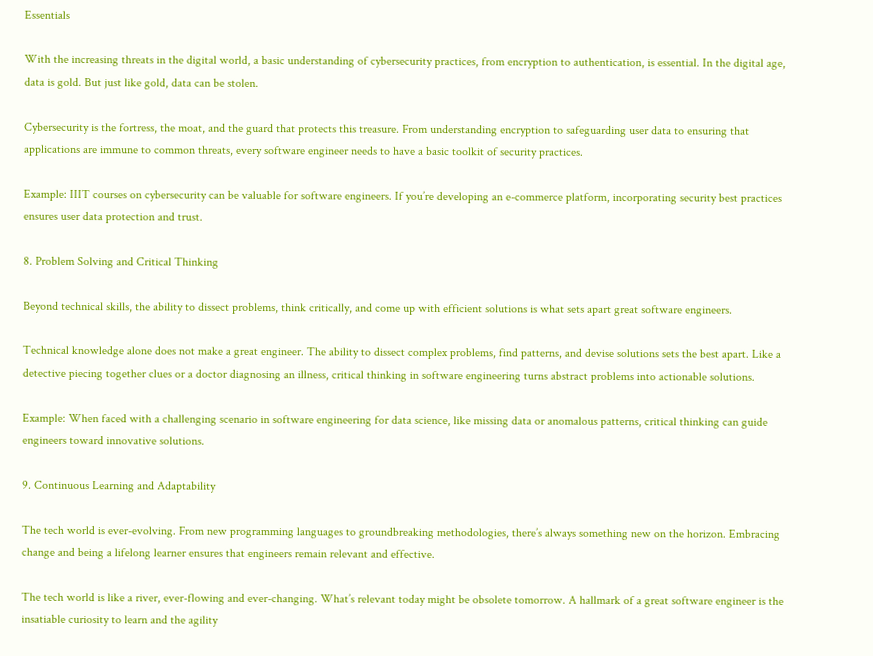Essentials

With the increasing threats in the digital world, a basic understanding of cybersecurity practices, from encryption to authentication, is essential. In the digital age, data is gold. But just like gold, data can be stolen.

Cybersecurity is the fortress, the moat, and the guard that protects this treasure. From understanding encryption to safeguarding user data to ensuring that applications are immune to common threats, every software engineer needs to have a basic toolkit of security practices.

Example: IIIT courses on cybersecurity can be valuable for software engineers. If you’re developing an e-commerce platform, incorporating security best practices ensures user data protection and trust.

8. Problem Solving and Critical Thinking

Beyond technical skills, the ability to dissect problems, think critically, and come up with efficient solutions is what sets apart great software engineers.

Technical knowledge alone does not make a great engineer. The ability to dissect complex problems, find patterns, and devise solutions sets the best apart. Like a detective piecing together clues or a doctor diagnosing an illness, critical thinking in software engineering turns abstract problems into actionable solutions.

Example: When faced with a challenging scenario in software engineering for data science, like missing data or anomalous patterns, critical thinking can guide engineers toward innovative solutions.

9. Continuous Learning and Adaptability

The tech world is ever-evolving. From new programming languages to groundbreaking methodologies, there’s always something new on the horizon. Embracing change and being a lifelong learner ensures that engineers remain relevant and effective.

The tech world is like a river, ever-flowing and ever-changing. What’s relevant today might be obsolete tomorrow. A hallmark of a great software engineer is the insatiable curiosity to learn and the agility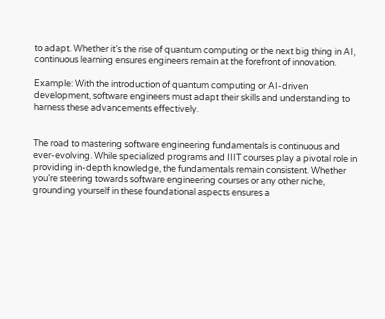to adapt. Whether it’s the rise of quantum computing or the next big thing in AI, continuous learning ensures engineers remain at the forefront of innovation.

Example: With the introduction of quantum computing or AI-driven development, software engineers must adapt their skills and understanding to harness these advancements effectively.


The road to mastering software engineering fundamentals is continuous and ever-evolving. While specialized programs and IIIT courses play a pivotal role in providing in-depth knowledge, the fundamentals remain consistent. Whether you’re steering towards software engineering courses or any other niche, grounding yourself in these foundational aspects ensures a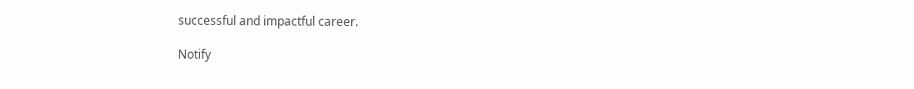successful and impactful career.

Notify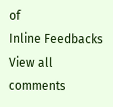of
Inline Feedbacks
View all comments